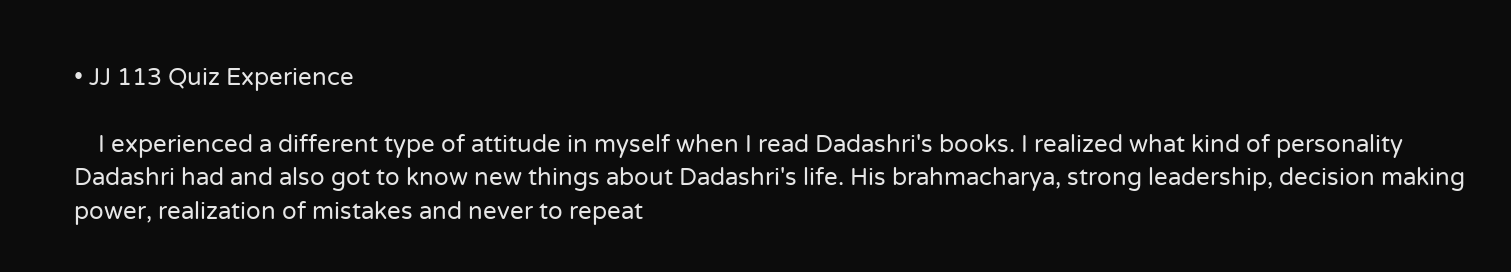• JJ 113 Quiz Experience

    I experienced a different type of attitude in myself when I read Dadashri's books. I realized what kind of personality Dadashri had and also got to know new things about Dadashri's life. His brahmacharya, strong leadership, decision making power, realization of mistakes and never to repeat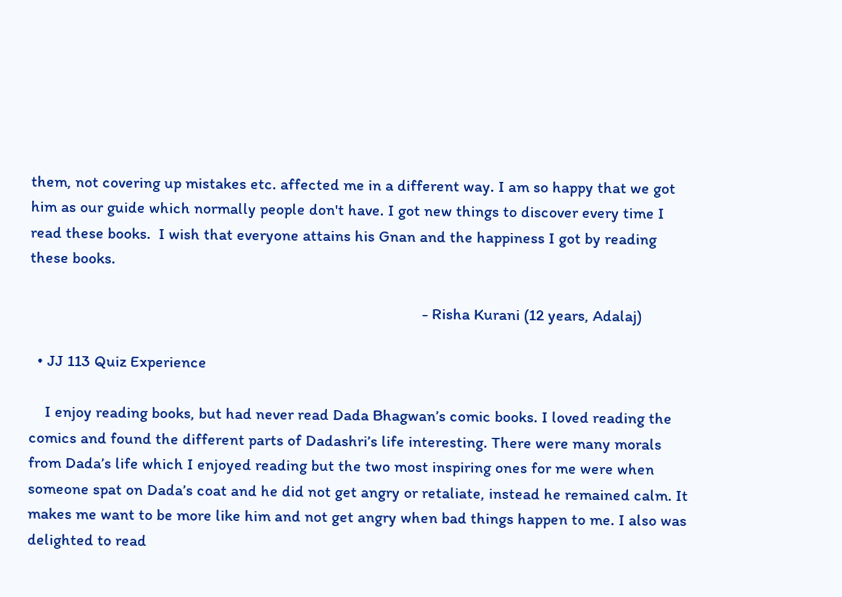them, not covering up mistakes etc. affected me in a different way. I am so happy that we got him as our guide which normally people don't have. I got new things to discover every time I read these books.  I wish that everyone attains his Gnan and the happiness I got by reading these books.

                                                                                                  - Risha Kurani (12 years, Adalaj)

  • JJ 113 Quiz Experience

    I enjoy reading books, but had never read Dada Bhagwan’s comic books. I loved reading the comics and found the different parts of Dadashri’s life interesting. There were many morals from Dada’s life which I enjoyed reading but the two most inspiring ones for me were when someone spat on Dada’s coat and he did not get angry or retaliate, instead he remained calm. It makes me want to be more like him and not get angry when bad things happen to me. I also was delighted to read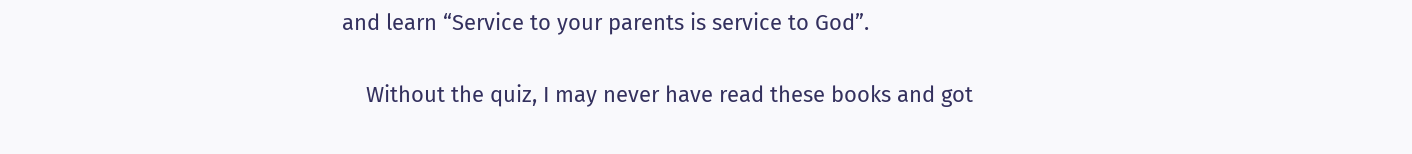and learn “Service to your parents is service to God”.

    Without the quiz, I may never have read these books and got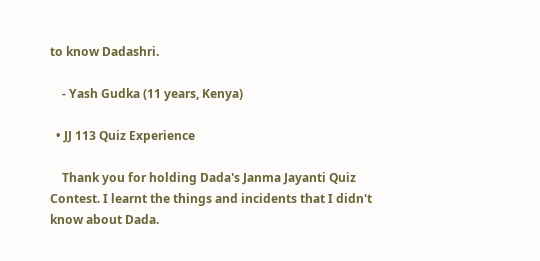to know Dadashri.

    - Yash Gudka (11 years, Kenya)

  • JJ 113 Quiz Experience

    Thank you for holding Dada's Janma Jayanti Quiz Contest. I learnt the things and incidents that I didn't know about Dada.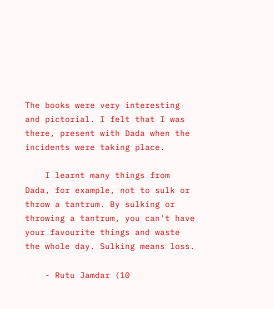The books were very interesting and pictorial. I felt that I was there, present with Dada when the incidents were taking place.

    I learnt many things from Dada, for example, not to sulk or throw a tantrum. By sulking or throwing a tantrum, you can't have your favourite things and waste the whole day. Sulking means loss.

    - Rutu Jamdar (10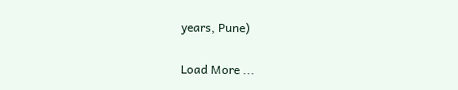years, Pune)

Load More ...